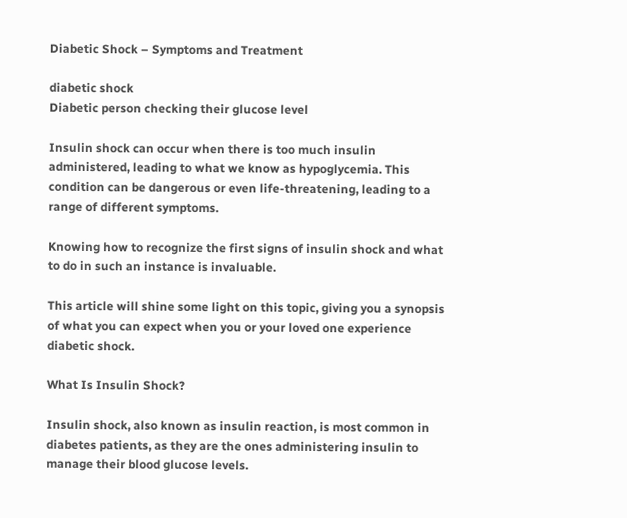Diabetic Shock – Symptoms and Treatment

diabetic shock
Diabetic person checking their glucose level

Insulin shock can occur when there is too much insulin administered, leading to what we know as hypoglycemia. This condition can be dangerous or even life-threatening, leading to a range of different symptoms.

Knowing how to recognize the first signs of insulin shock and what to do in such an instance is invaluable.

This article will shine some light on this topic, giving you a synopsis of what you can expect when you or your loved one experience diabetic shock.

What Is Insulin Shock?

Insulin shock, also known as insulin reaction, is most common in diabetes patients, as they are the ones administering insulin to manage their blood glucose levels.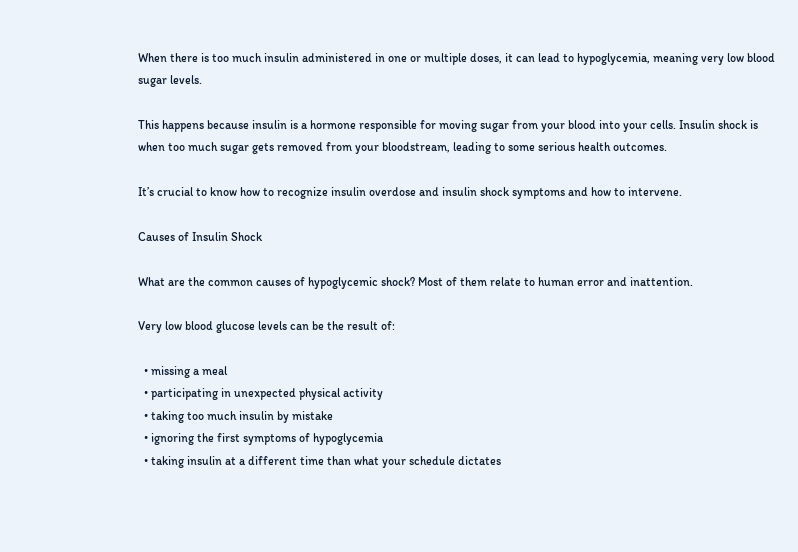When there is too much insulin administered in one or multiple doses, it can lead to hypoglycemia, meaning very low blood sugar levels.

This happens because insulin is a hormone responsible for moving sugar from your blood into your cells. Insulin shock is when too much sugar gets removed from your bloodstream, leading to some serious health outcomes.

It’s crucial to know how to recognize insulin overdose and insulin shock symptoms and how to intervene.

Causes of Insulin Shock

What are the common causes of hypoglycemic shock? Most of them relate to human error and inattention.

Very low blood glucose levels can be the result of:

  • missing a meal
  • participating in unexpected physical activity
  • taking too much insulin by mistake
  • ignoring the first symptoms of hypoglycemia
  • taking insulin at a different time than what your schedule dictates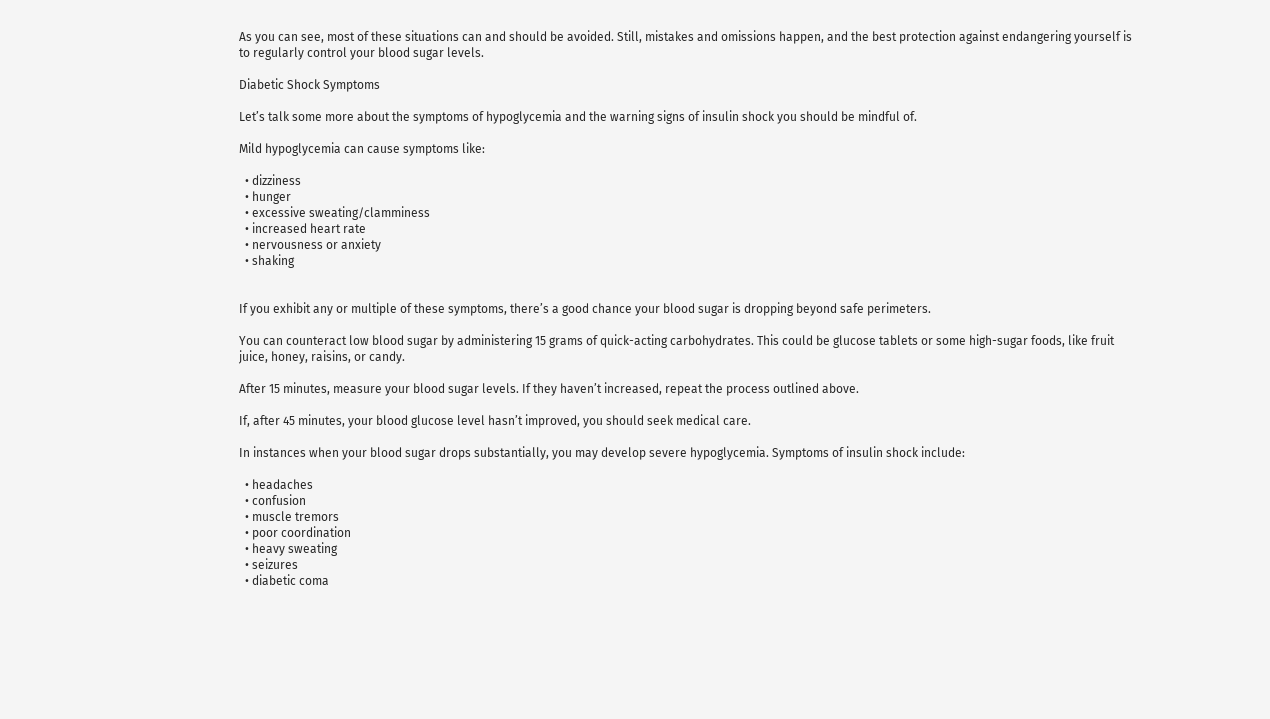As you can see, most of these situations can and should be avoided. Still, mistakes and omissions happen, and the best protection against endangering yourself is to regularly control your blood sugar levels.

Diabetic Shock Symptoms

Let’s talk some more about the symptoms of hypoglycemia and the warning signs of insulin shock you should be mindful of.

Mild hypoglycemia can cause symptoms like:

  • dizziness
  • hunger
  • excessive sweating/clamminess
  • increased heart rate
  • nervousness or anxiety
  • shaking


If you exhibit any or multiple of these symptoms, there’s a good chance your blood sugar is dropping beyond safe perimeters.

You can counteract low blood sugar by administering 15 grams of quick-acting carbohydrates. This could be glucose tablets or some high-sugar foods, like fruit juice, honey, raisins, or candy.

After 15 minutes, measure your blood sugar levels. If they haven’t increased, repeat the process outlined above.

If, after 45 minutes, your blood glucose level hasn’t improved, you should seek medical care.

In instances when your blood sugar drops substantially, you may develop severe hypoglycemia. Symptoms of insulin shock include:

  • headaches
  • confusion
  • muscle tremors
  • poor coordination
  • heavy sweating
  • seizures
  • diabetic coma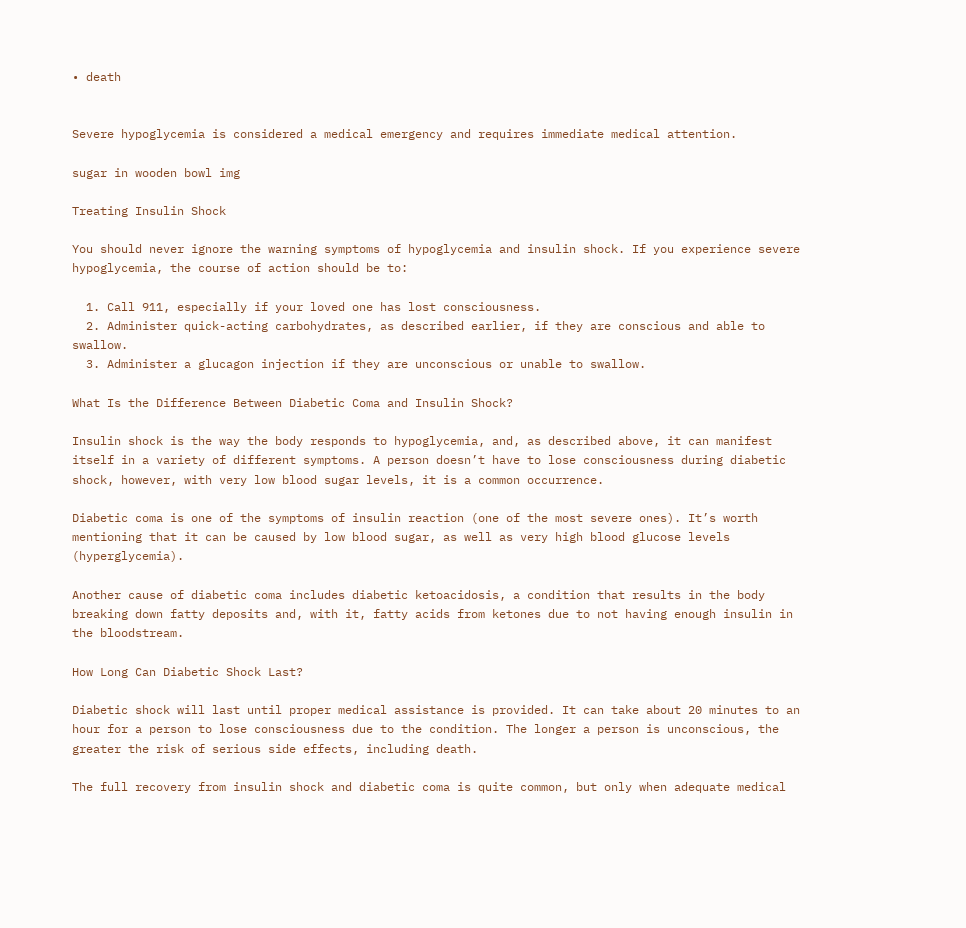• death


Severe hypoglycemia is considered a medical emergency and requires immediate medical attention.

sugar in wooden bowl img

Treating Insulin Shock

You should never ignore the warning symptoms of hypoglycemia and insulin shock. If you experience severe hypoglycemia, the course of action should be to:

  1. Call 911, especially if your loved one has lost consciousness.
  2. Administer quick-acting carbohydrates, as described earlier, if they are conscious and able to swallow.
  3. Administer a glucagon injection if they are unconscious or unable to swallow.

What Is the Difference Between Diabetic Coma and Insulin Shock?

Insulin shock is the way the body responds to hypoglycemia, and, as described above, it can manifest itself in a variety of different symptoms. A person doesn’t have to lose consciousness during diabetic shock, however, with very low blood sugar levels, it is a common occurrence.

Diabetic coma is one of the symptoms of insulin reaction (one of the most severe ones). It’s worth mentioning that it can be caused by low blood sugar, as well as very high blood glucose levels (hyperglycemia).

Another cause of diabetic coma includes diabetic ketoacidosis, a condition that results in the body breaking down fatty deposits and, with it, fatty acids from ketones due to not having enough insulin in the bloodstream.

How Long Can Diabetic Shock Last?

Diabetic shock will last until proper medical assistance is provided. It can take about 20 minutes to an hour for a person to lose consciousness due to the condition. The longer a person is unconscious, the greater the risk of serious side effects, including death.

The full recovery from insulin shock and diabetic coma is quite common, but only when adequate medical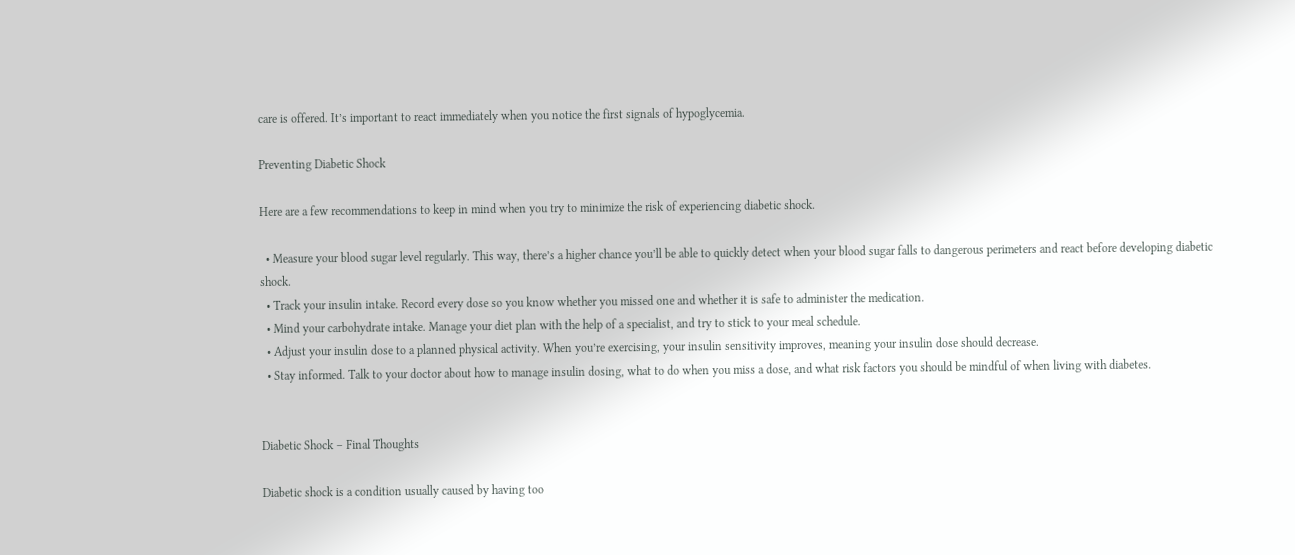care is offered. It’s important to react immediately when you notice the first signals of hypoglycemia.

Preventing Diabetic Shock

Here are a few recommendations to keep in mind when you try to minimize the risk of experiencing diabetic shock.

  • Measure your blood sugar level regularly. This way, there’s a higher chance you’ll be able to quickly detect when your blood sugar falls to dangerous perimeters and react before developing diabetic shock.
  • Track your insulin intake. Record every dose so you know whether you missed one and whether it is safe to administer the medication.
  • Mind your carbohydrate intake. Manage your diet plan with the help of a specialist, and try to stick to your meal schedule.
  • Adjust your insulin dose to a planned physical activity. When you’re exercising, your insulin sensitivity improves, meaning your insulin dose should decrease.
  • Stay informed. Talk to your doctor about how to manage insulin dosing, what to do when you miss a dose, and what risk factors you should be mindful of when living with diabetes.


Diabetic Shock – Final Thoughts

Diabetic shock is a condition usually caused by having too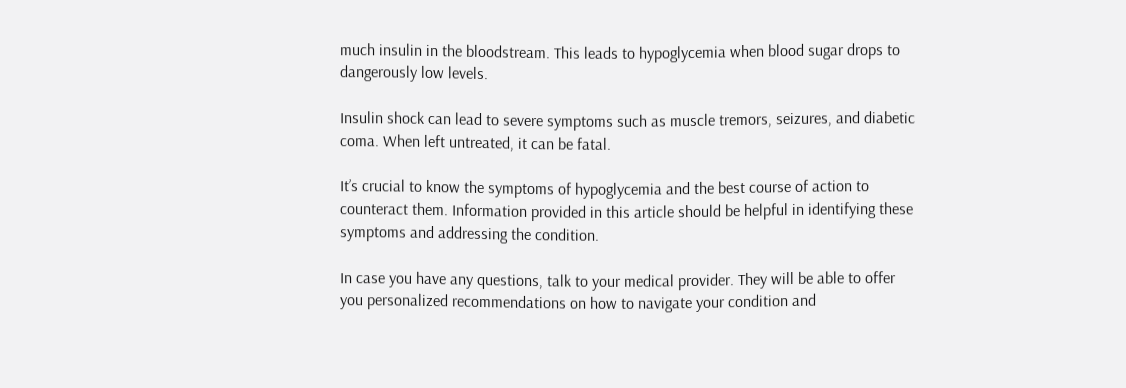much insulin in the bloodstream. This leads to hypoglycemia when blood sugar drops to dangerously low levels.

Insulin shock can lead to severe symptoms such as muscle tremors, seizures, and diabetic coma. When left untreated, it can be fatal.

It’s crucial to know the symptoms of hypoglycemia and the best course of action to counteract them. Information provided in this article should be helpful in identifying these symptoms and addressing the condition.

In case you have any questions, talk to your medical provider. They will be able to offer you personalized recommendations on how to navigate your condition and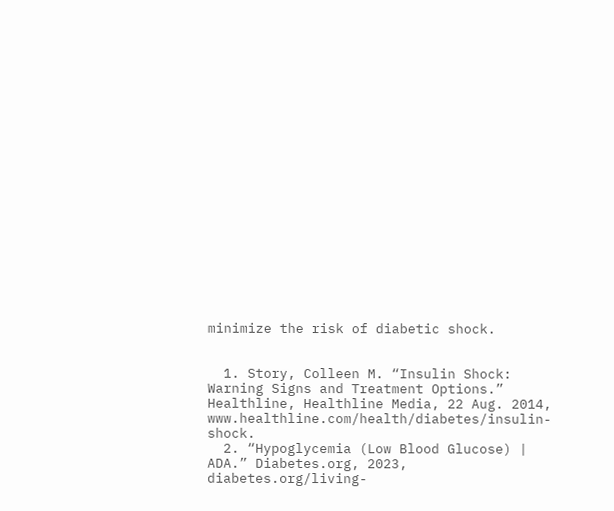minimize the risk of diabetic shock.


  1. Story, Colleen M. “Insulin Shock: Warning Signs and Treatment Options.” Healthline, Healthline Media, 22 Aug. 2014, www.healthline.com/health/diabetes/insulin-shock.
  2. “Hypoglycemia (Low Blood Glucose) | ADA.” Diabetes.org, 2023, diabetes.org/living-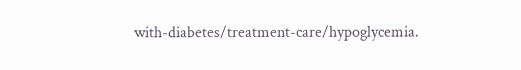with-diabetes/treatment-care/hypoglycemia.